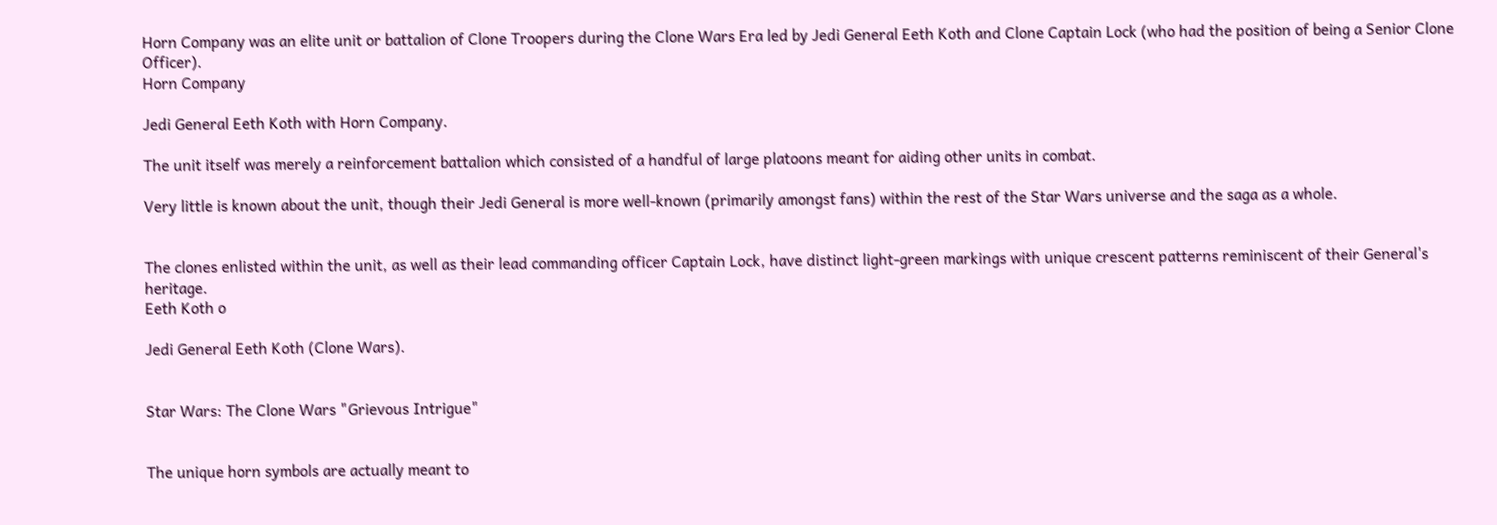Horn Company was an elite unit or battalion of Clone Troopers during the Clone Wars Era led by Jedi General Eeth Koth and Clone Captain Lock (who had the position of being a Senior Clone Officer).
Horn Company

Jedi General Eeth Koth with Horn Company.

The unit itself was merely a reinforcement battalion which consisted of a handful of large platoons meant for aiding other units in combat.

Very little is known about the unit, though their Jedi General is more well-known (primarily amongst fans) within the rest of the Star Wars universe and the saga as a whole.


The clones enlisted within the unit, as well as their lead commanding officer Captain Lock, have distinct light-green markings with unique crescent patterns reminiscent of their General's heritage.
Eeth Koth o

Jedi General Eeth Koth (Clone Wars).


Star Wars: The Clone Wars "Grievous Intrigue"


The unique horn symbols are actually meant to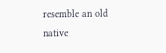resemble an old native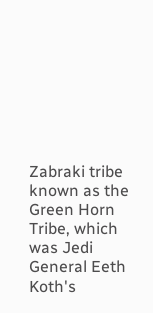Zabraki tribe known as the Green Horn Tribe, which was Jedi General Eeth Koth's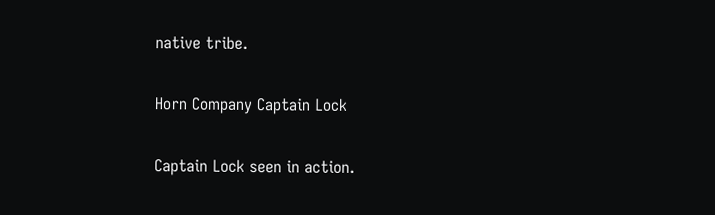native tribe.

Horn Company Captain Lock

Captain Lock seen in action.